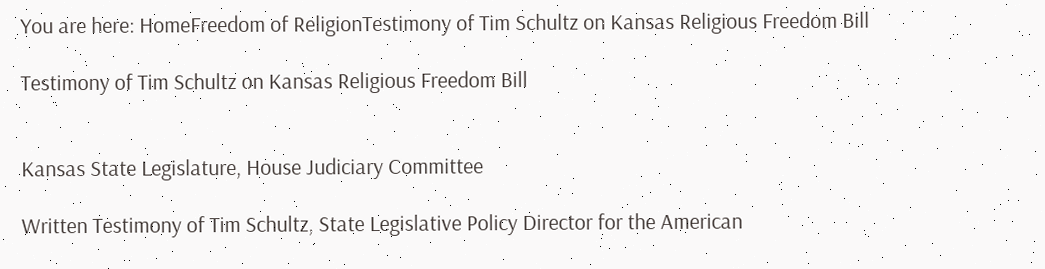You are here: HomeFreedom of ReligionTestimony of Tim Schultz on Kansas Religious Freedom Bill

Testimony of Tim Schultz on Kansas Religious Freedom Bill


Kansas State Legislature, House Judiciary Committee

Written Testimony of Tim Schultz, State Legislative Policy Director for the American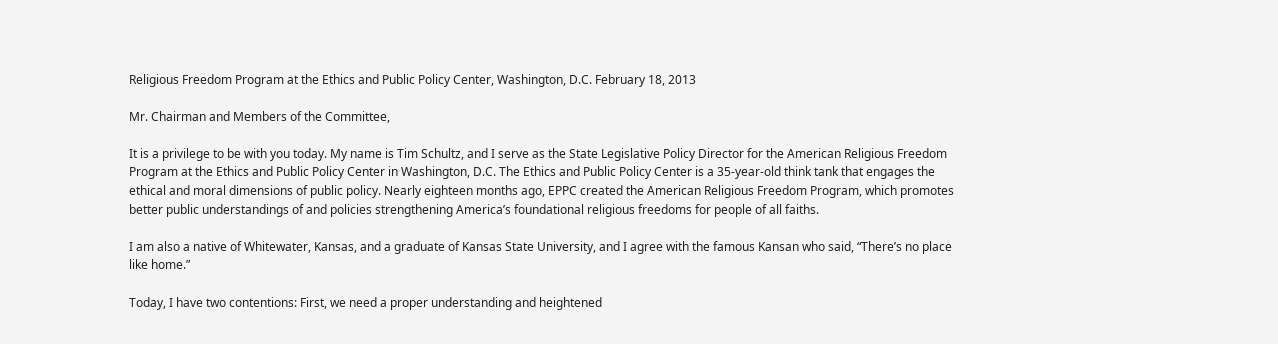Religious Freedom Program at the Ethics and Public Policy Center, Washington, D.C. February 18, 2013

Mr. Chairman and Members of the Committee,

It is a privilege to be with you today. My name is Tim Schultz, and I serve as the State Legislative Policy Director for the American Religious Freedom Program at the Ethics and Public Policy Center in Washington, D.C. The Ethics and Public Policy Center is a 35-year-old think tank that engages the ethical and moral dimensions of public policy. Nearly eighteen months ago, EPPC created the American Religious Freedom Program, which promotes better public understandings of and policies strengthening America’s foundational religious freedoms for people of all faiths.

I am also a native of Whitewater, Kansas, and a graduate of Kansas State University, and I agree with the famous Kansan who said, “There’s no place like home.”

Today, I have two contentions: First, we need a proper understanding and heightened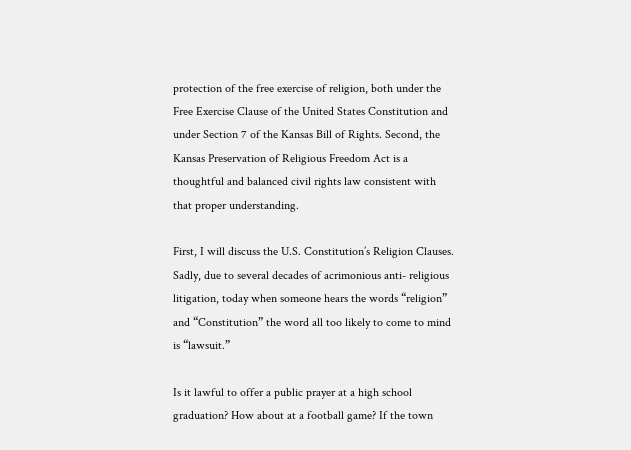protection of the free exercise of religion, both under the Free Exercise Clause of the United States Constitution and under Section 7 of the Kansas Bill of Rights. Second, the Kansas Preservation of Religious Freedom Act is a thoughtful and balanced civil rights law consistent with that proper understanding.

First, I will discuss the U.S. Constitution’s Religion Clauses. Sadly, due to several decades of acrimonious anti- religious litigation, today when someone hears the words “religion” and “Constitution” the word all too likely to come to mind is “lawsuit.”

Is it lawful to offer a public prayer at a high school graduation? How about at a football game? If the town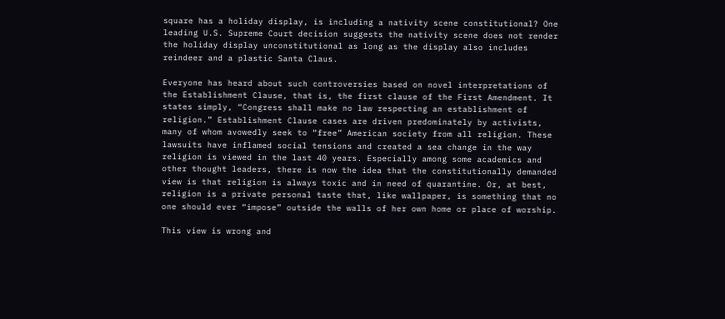square has a holiday display, is including a nativity scene constitutional? One leading U.S. Supreme Court decision suggests the nativity scene does not render the holiday display unconstitutional as long as the display also includes reindeer and a plastic Santa Claus.

Everyone has heard about such controversies based on novel interpretations of the Establishment Clause, that is, the first clause of the First Amendment. It states simply, “Congress shall make no law respecting an establishment of religion.” Establishment Clause cases are driven predominately by activists, many of whom avowedly seek to “free” American society from all religion. These lawsuits have inflamed social tensions and created a sea change in the way religion is viewed in the last 40 years. Especially among some academics and other thought leaders, there is now the idea that the constitutionally demanded view is that religion is always toxic and in need of quarantine. Or, at best, religion is a private personal taste that, like wallpaper, is something that no one should ever “impose” outside the walls of her own home or place of worship.

This view is wrong and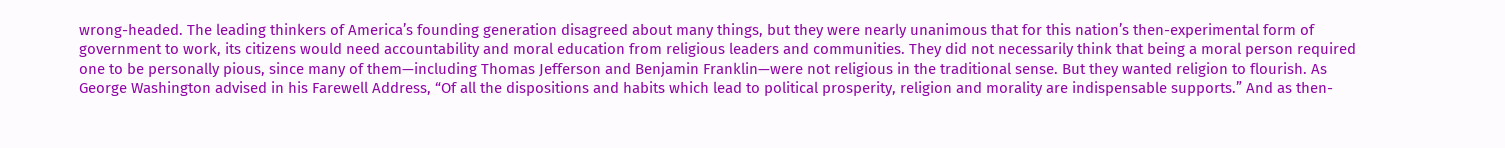wrong-headed. The leading thinkers of America’s founding generation disagreed about many things, but they were nearly unanimous that for this nation’s then-experimental form of government to work, its citizens would need accountability and moral education from religious leaders and communities. They did not necessarily think that being a moral person required one to be personally pious, since many of them—including Thomas Jefferson and Benjamin Franklin—were not religious in the traditional sense. But they wanted religion to flourish. As George Washington advised in his Farewell Address, “Of all the dispositions and habits which lead to political prosperity, religion and morality are indispensable supports.” And as then-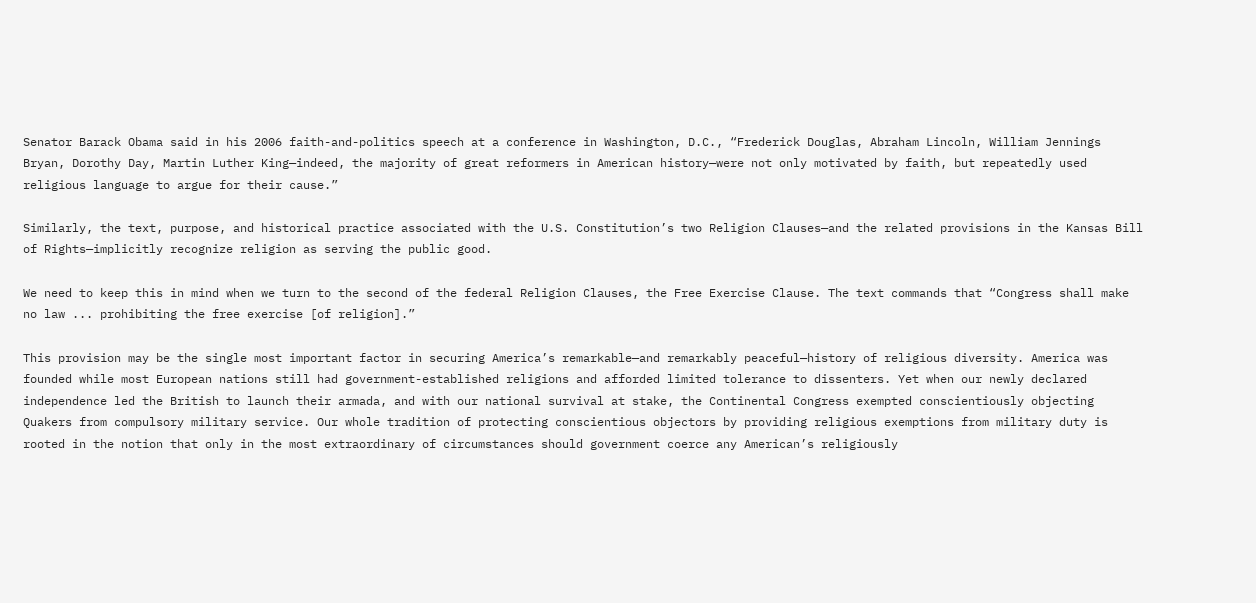Senator Barack Obama said in his 2006 faith-and-politics speech at a conference in Washington, D.C., “Frederick Douglas, Abraham Lincoln, William Jennings Bryan, Dorothy Day, Martin Luther King—indeed, the majority of great reformers in American history—were not only motivated by faith, but repeatedly used religious language to argue for their cause.”

Similarly, the text, purpose, and historical practice associated with the U.S. Constitution’s two Religion Clauses—and the related provisions in the Kansas Bill of Rights—implicitly recognize religion as serving the public good.

We need to keep this in mind when we turn to the second of the federal Religion Clauses, the Free Exercise Clause. The text commands that “Congress shall make no law ... prohibiting the free exercise [of religion].”

This provision may be the single most important factor in securing America’s remarkable—and remarkably peaceful—history of religious diversity. America was founded while most European nations still had government-established religions and afforded limited tolerance to dissenters. Yet when our newly declared independence led the British to launch their armada, and with our national survival at stake, the Continental Congress exempted conscientiously objecting Quakers from compulsory military service. Our whole tradition of protecting conscientious objectors by providing religious exemptions from military duty is rooted in the notion that only in the most extraordinary of circumstances should government coerce any American’s religiously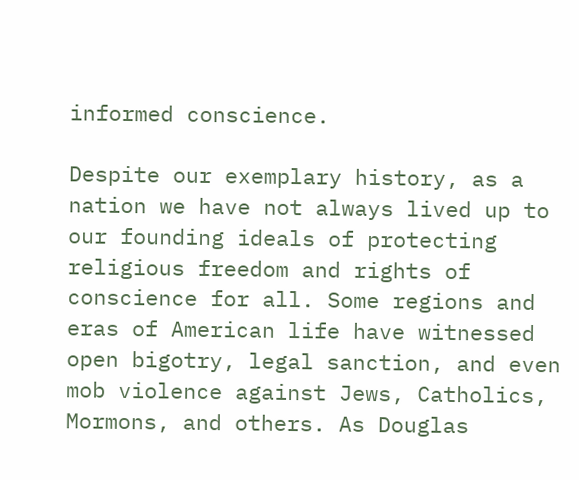informed conscience.

Despite our exemplary history, as a nation we have not always lived up to our founding ideals of protecting religious freedom and rights of conscience for all. Some regions and eras of American life have witnessed open bigotry, legal sanction, and even mob violence against Jews, Catholics, Mormons, and others. As Douglas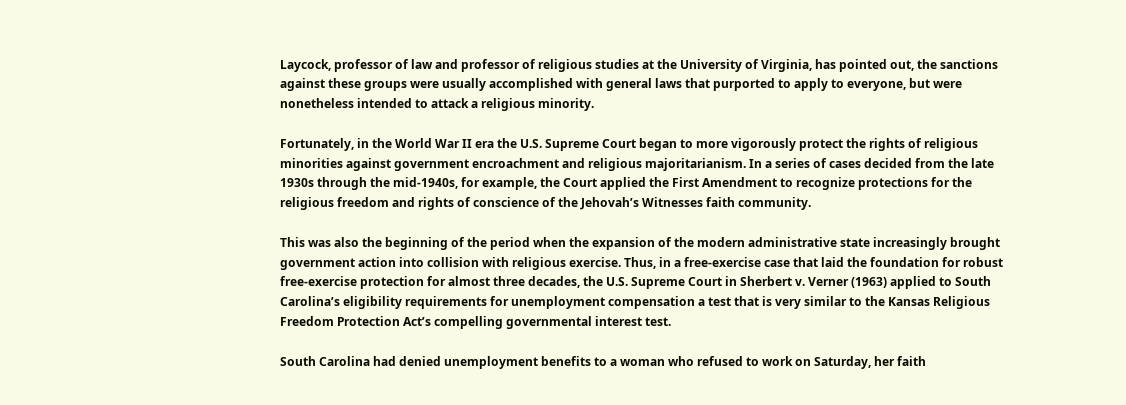Laycock, professor of law and professor of religious studies at the University of Virginia, has pointed out, the sanctions against these groups were usually accomplished with general laws that purported to apply to everyone, but were nonetheless intended to attack a religious minority.

Fortunately, in the World War II era the U.S. Supreme Court began to more vigorously protect the rights of religious minorities against government encroachment and religious majoritarianism. In a series of cases decided from the late 1930s through the mid-1940s, for example, the Court applied the First Amendment to recognize protections for the religious freedom and rights of conscience of the Jehovah’s Witnesses faith community.

This was also the beginning of the period when the expansion of the modern administrative state increasingly brought government action into collision with religious exercise. Thus, in a free-exercise case that laid the foundation for robust free-exercise protection for almost three decades, the U.S. Supreme Court in Sherbert v. Verner (1963) applied to South Carolina’s eligibility requirements for unemployment compensation a test that is very similar to the Kansas Religious Freedom Protection Act’s compelling governmental interest test.

South Carolina had denied unemployment benefits to a woman who refused to work on Saturday, her faith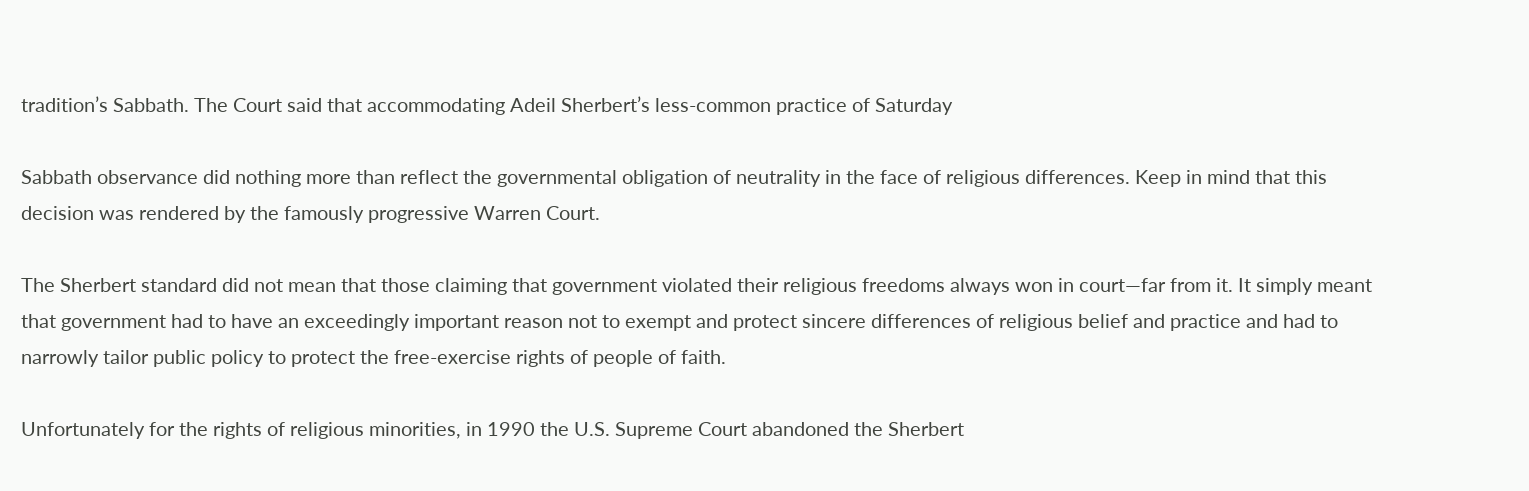tradition’s Sabbath. The Court said that accommodating Adeil Sherbert’s less-common practice of Saturday

Sabbath observance did nothing more than reflect the governmental obligation of neutrality in the face of religious differences. Keep in mind that this decision was rendered by the famously progressive Warren Court.

The Sherbert standard did not mean that those claiming that government violated their religious freedoms always won in court—far from it. It simply meant that government had to have an exceedingly important reason not to exempt and protect sincere differences of religious belief and practice and had to narrowly tailor public policy to protect the free-exercise rights of people of faith.

Unfortunately for the rights of religious minorities, in 1990 the U.S. Supreme Court abandoned the Sherbert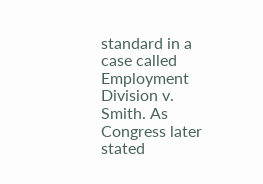standard in a case called Employment Division v. Smith. As Congress later stated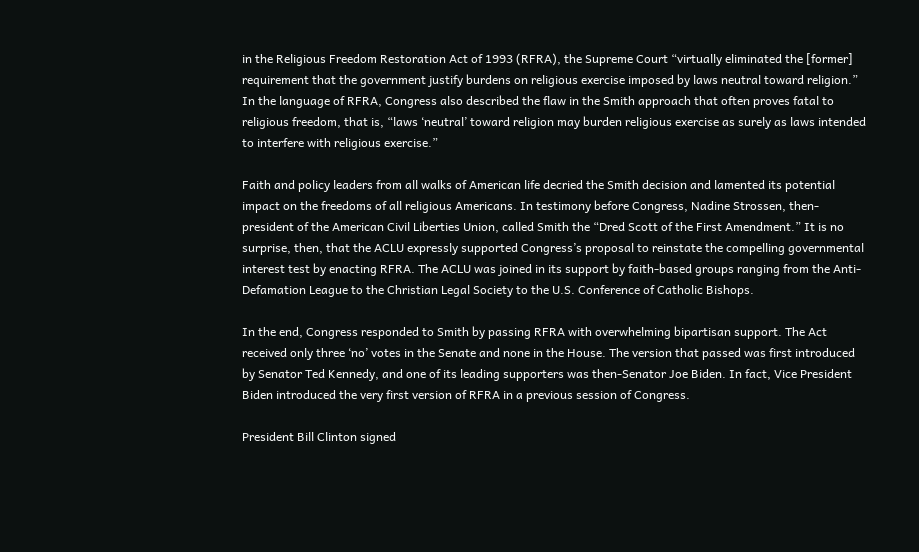in the Religious Freedom Restoration Act of 1993 (RFRA), the Supreme Court “virtually eliminated the [former] requirement that the government justify burdens on religious exercise imposed by laws neutral toward religion.” In the language of RFRA, Congress also described the flaw in the Smith approach that often proves fatal to religious freedom, that is, “laws ‘neutral’ toward religion may burden religious exercise as surely as laws intended to interfere with religious exercise.”

Faith and policy leaders from all walks of American life decried the Smith decision and lamented its potential impact on the freedoms of all religious Americans. In testimony before Congress, Nadine Strossen, then- president of the American Civil Liberties Union, called Smith the “Dred Scott of the First Amendment.” It is no surprise, then, that the ACLU expressly supported Congress’s proposal to reinstate the compelling governmental interest test by enacting RFRA. The ACLU was joined in its support by faith-based groups ranging from the Anti- Defamation League to the Christian Legal Society to the U.S. Conference of Catholic Bishops.

In the end, Congress responded to Smith by passing RFRA with overwhelming bipartisan support. The Act received only three ‘no’ votes in the Senate and none in the House. The version that passed was first introduced by Senator Ted Kennedy, and one of its leading supporters was then-Senator Joe Biden. In fact, Vice President Biden introduced the very first version of RFRA in a previous session of Congress.

President Bill Clinton signed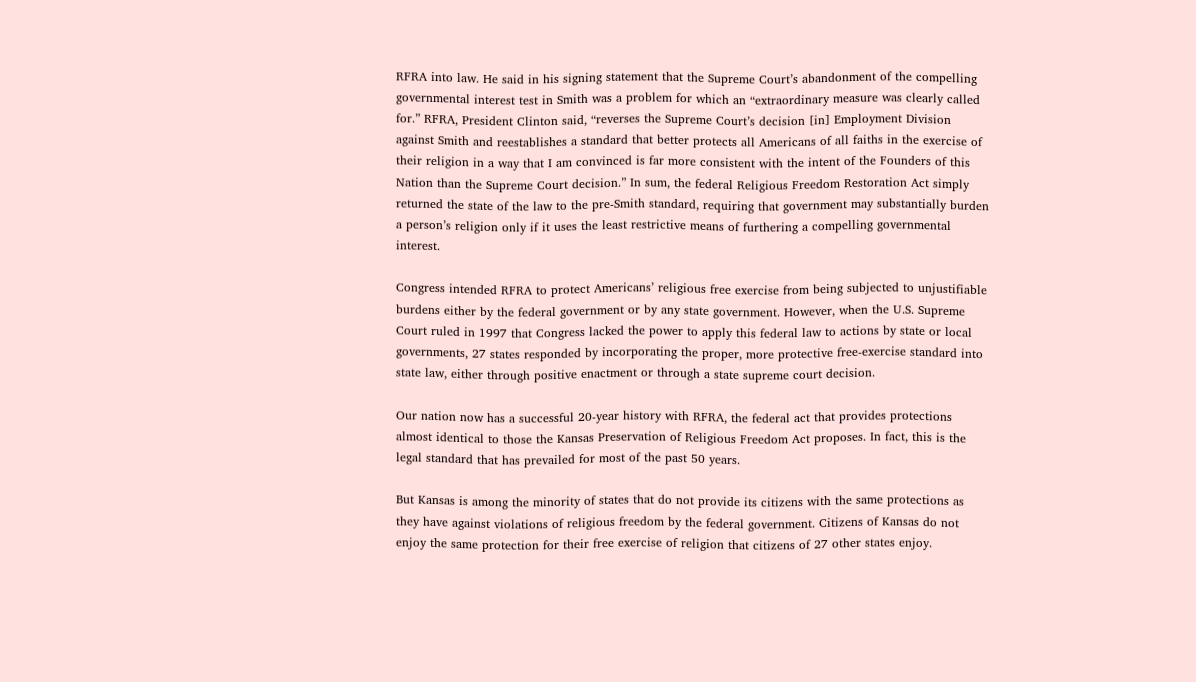RFRA into law. He said in his signing statement that the Supreme Court’s abandonment of the compelling governmental interest test in Smith was a problem for which an “extraordinary measure was clearly called for.” RFRA, President Clinton said, “reverses the Supreme Court’s decision [in] Employment Division against Smith and reestablishes a standard that better protects all Americans of all faiths in the exercise of their religion in a way that I am convinced is far more consistent with the intent of the Founders of this Nation than the Supreme Court decision.” In sum, the federal Religious Freedom Restoration Act simply returned the state of the law to the pre-Smith standard, requiring that government may substantially burden a person’s religion only if it uses the least restrictive means of furthering a compelling governmental interest.

Congress intended RFRA to protect Americans’ religious free exercise from being subjected to unjustifiable burdens either by the federal government or by any state government. However, when the U.S. Supreme Court ruled in 1997 that Congress lacked the power to apply this federal law to actions by state or local governments, 27 states responded by incorporating the proper, more protective free-exercise standard into state law, either through positive enactment or through a state supreme court decision.

Our nation now has a successful 20-year history with RFRA, the federal act that provides protections almost identical to those the Kansas Preservation of Religious Freedom Act proposes. In fact, this is the legal standard that has prevailed for most of the past 50 years.

But Kansas is among the minority of states that do not provide its citizens with the same protections as they have against violations of religious freedom by the federal government. Citizens of Kansas do not enjoy the same protection for their free exercise of religion that citizens of 27 other states enjoy.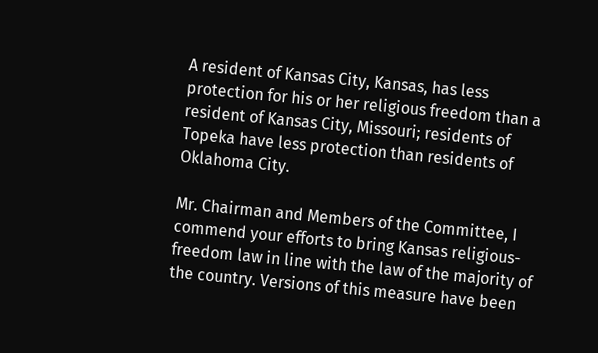A resident of Kansas City, Kansas, has less protection for his or her religious freedom than a resident of Kansas City, Missouri; residents of Topeka have less protection than residents of Oklahoma City.

Mr. Chairman and Members of the Committee, I commend your efforts to bring Kansas religious-freedom law in line with the law of the majority of the country. Versions of this measure have been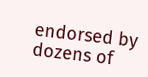endorsed by dozens of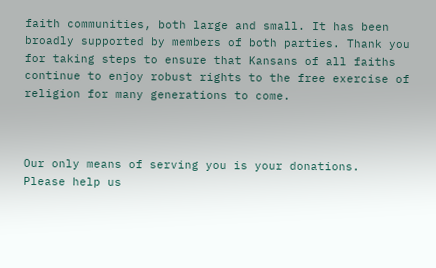faith communities, both large and small. It has been broadly supported by members of both parties. Thank you for taking steps to ensure that Kansans of all faiths continue to enjoy robust rights to the free exercise of religion for many generations to come.



Our only means of serving you is your donations.
Please help us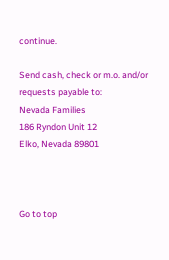continue.

Send cash, check or m.o. and/or requests payable to:
Nevada Families
186 Ryndon Unit 12
Elko, Nevada 89801



Go to top